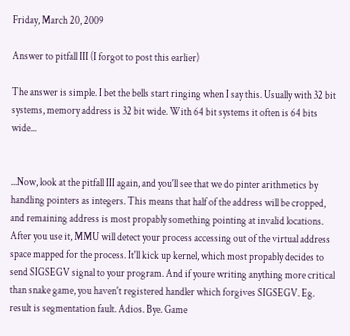Friday, March 20, 2009

Answer to pitfall III (I forgot to post this earlier)

The answer is simple. I bet the bells start ringing when I say this. Usually with 32 bit systems, memory address is 32 bit wide. With 64 bit systems it often is 64 bits wide...


...Now, look at the pitfall III again, and you'll see that we do pinter arithmetics by handling pointers as integers. This means that half of the address will be cropped, and remaining address is most propably something pointing at invalid locations. After you use it, MMU will detect your process accessing out of the virtual address space mapped for the process. It'll kick up kernel, which most propably decides to send SIGSEGV signal to your program. And if youre writing anything more critical than snake game, you haven't registered handler which forgives SIGSEGV. Eg. result is segmentation fault. Adios. Bye. Game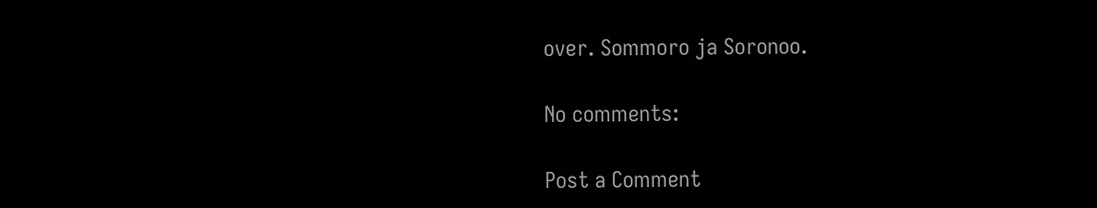over. Sommoro ja Soronoo.

No comments:

Post a Comment